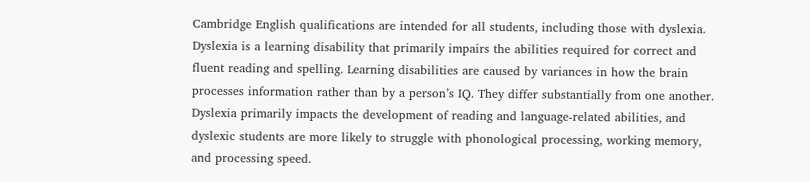Cambridge English qualifications are intended for all students, including those with dyslexia. Dyslexia is a learning disability that primarily impairs the abilities required for correct and fluent reading and spelling. Learning disabilities are caused by variances in how the brain processes information rather than by a person’s IQ. They differ substantially from one another. Dyslexia primarily impacts the development of reading and language-related abilities, and dyslexic students are more likely to struggle with phonological processing, working memory, and processing speed.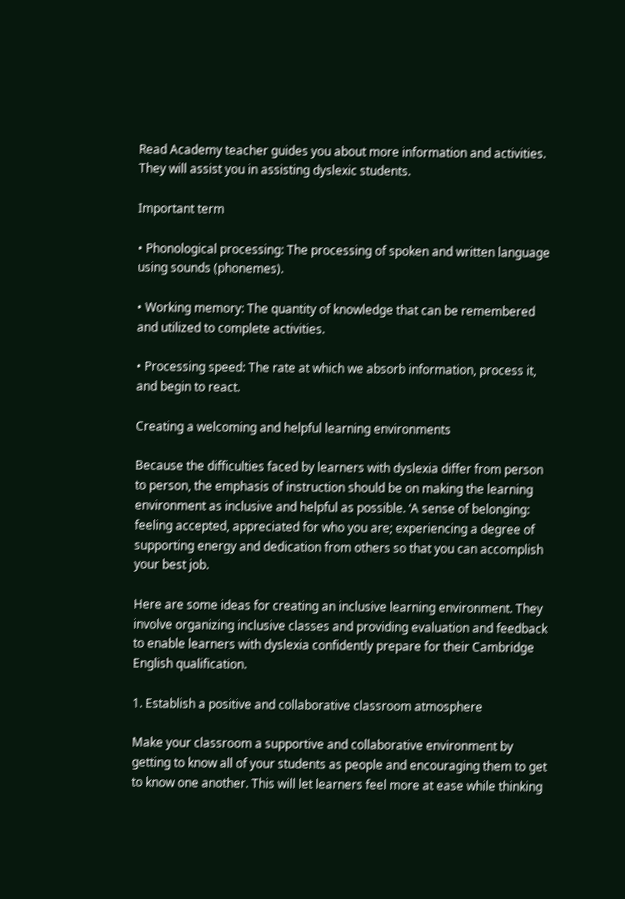Read Academy teacher guides you about more information and activities. They will assist you in assisting dyslexic students.

Important term

• Phonological processing: The processing of spoken and written language using sounds (phonemes).

• Working memory: The quantity of knowledge that can be remembered and utilized to complete activities.

• Processing speed: The rate at which we absorb information, process it, and begin to react.

Creating a welcoming and helpful learning environments

Because the difficulties faced by learners with dyslexia differ from person to person, the emphasis of instruction should be on making the learning environment as inclusive and helpful as possible. ‘A sense of belonging: feeling accepted, appreciated for who you are; experiencing a degree of supporting energy and dedication from others so that you can accomplish your best job.

Here are some ideas for creating an inclusive learning environment. They involve organizing inclusive classes and providing evaluation and feedback to enable learners with dyslexia confidently prepare for their Cambridge English qualification.

1. Establish a positive and collaborative classroom atmosphere

Make your classroom a supportive and collaborative environment by getting to know all of your students as people and encouraging them to get to know one another. This will let learners feel more at ease while thinking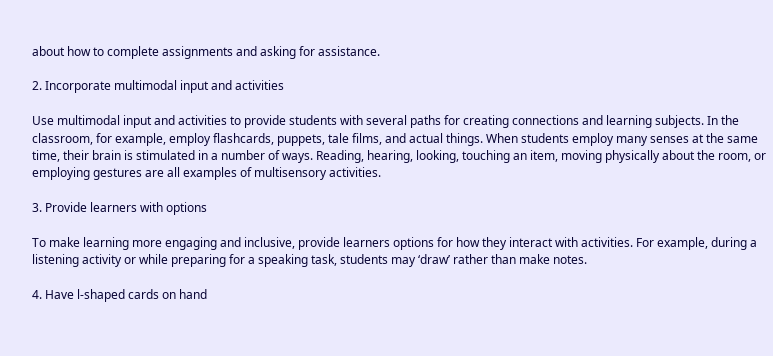about how to complete assignments and asking for assistance.

2. Incorporate multimodal input and activities

Use multimodal input and activities to provide students with several paths for creating connections and learning subjects. In the classroom, for example, employ flashcards, puppets, tale films, and actual things. When students employ many senses at the same time, their brain is stimulated in a number of ways. Reading, hearing, looking, touching an item, moving physically about the room, or employing gestures are all examples of multisensory activities.

3. Provide learners with options

To make learning more engaging and inclusive, provide learners options for how they interact with activities. For example, during a listening activity or while preparing for a speaking task, students may ‘draw’ rather than make notes.

4. Have l-shaped cards on hand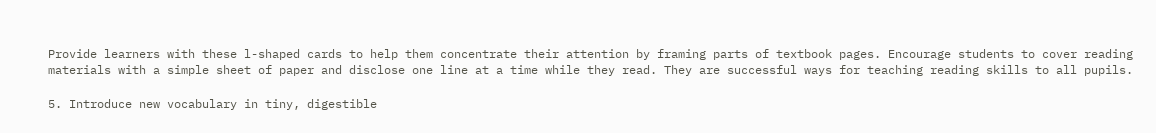Provide learners with these l-shaped cards to help them concentrate their attention by framing parts of textbook pages. Encourage students to cover reading materials with a simple sheet of paper and disclose one line at a time while they read. They are successful ways for teaching reading skills to all pupils.

5. Introduce new vocabulary in tiny, digestible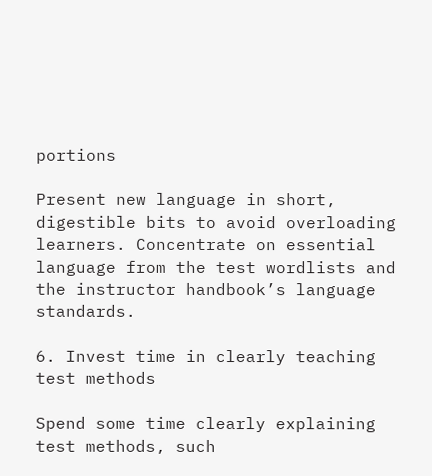portions

Present new language in short, digestible bits to avoid overloading learners. Concentrate on essential language from the test wordlists and the instructor handbook’s language standards.

6. Invest time in clearly teaching test methods

Spend some time clearly explaining test methods, such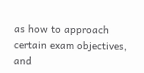as how to approach certain exam objectives, and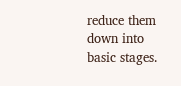reduce them down into basic stages.